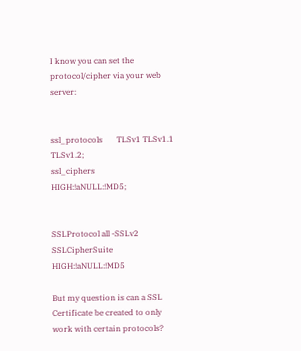I know you can set the protocol/cipher via your web server:


ssl_protocols       TLSv1 TLSv1.1 TLSv1.2;
ssl_ciphers         HIGH:!aNULL:!MD5;


SSLProtocol all -SSLv2
SSLCipherSuite HIGH:!aNULL:!MD5

But my question is can a SSL Certificate be created to only work with certain protocols?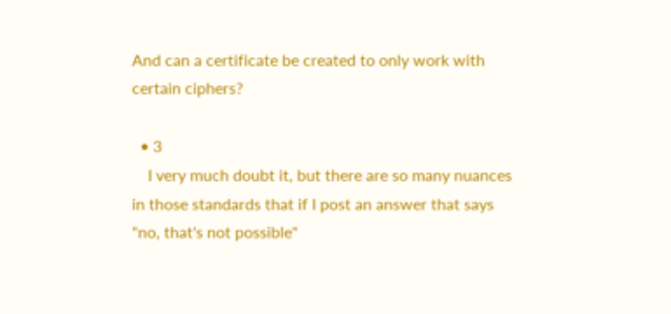And can a certificate be created to only work with certain ciphers?

  • 3
    I very much doubt it, but there are so many nuances in those standards that if I post an answer that says "no, that's not possible"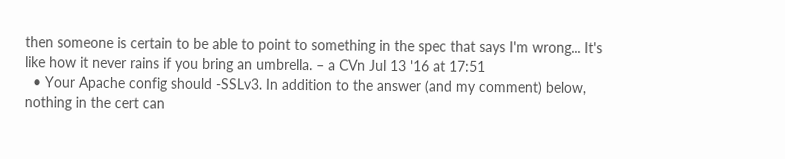then someone is certain to be able to point to something in the spec that says I'm wrong... It's like how it never rains if you bring an umbrella. – a CVn Jul 13 '16 at 17:51
  • Your Apache config should -SSLv3. In addition to the answer (and my comment) below, nothing in the cert can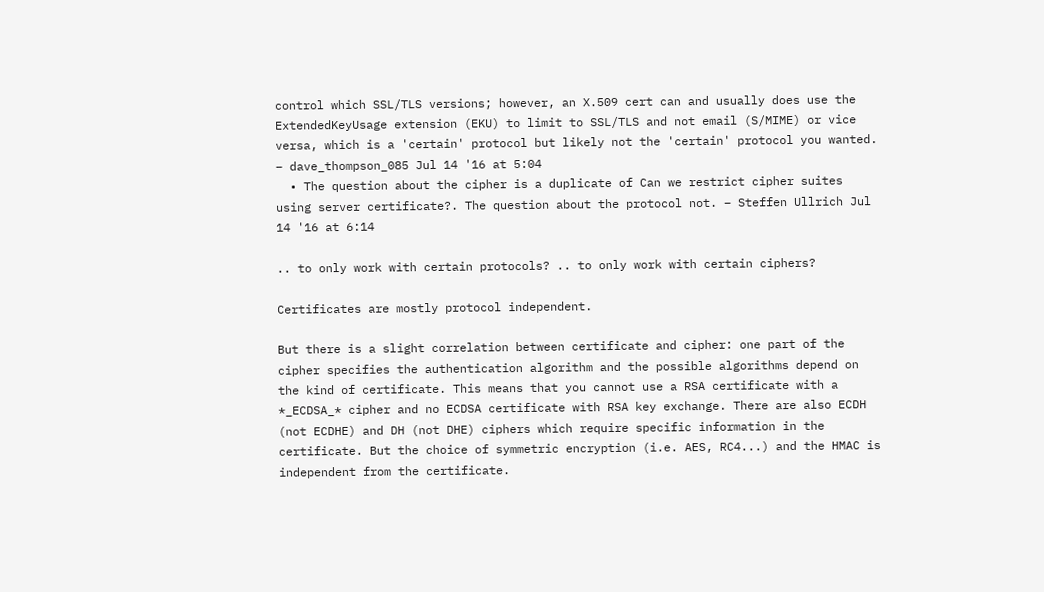control which SSL/TLS versions; however, an X.509 cert can and usually does use the ExtendedKeyUsage extension (EKU) to limit to SSL/TLS and not email (S/MIME) or vice versa, which is a 'certain' protocol but likely not the 'certain' protocol you wanted. – dave_thompson_085 Jul 14 '16 at 5:04
  • The question about the cipher is a duplicate of Can we restrict cipher suites using server certificate?. The question about the protocol not. – Steffen Ullrich Jul 14 '16 at 6:14

.. to only work with certain protocols? .. to only work with certain ciphers?

Certificates are mostly protocol independent.

But there is a slight correlation between certificate and cipher: one part of the cipher specifies the authentication algorithm and the possible algorithms depend on the kind of certificate. This means that you cannot use a RSA certificate with a *_ECDSA_* cipher and no ECDSA certificate with RSA key exchange. There are also ECDH (not ECDHE) and DH (not DHE) ciphers which require specific information in the certificate. But the choice of symmetric encryption (i.e. AES, RC4...) and the HMAC is independent from the certificate.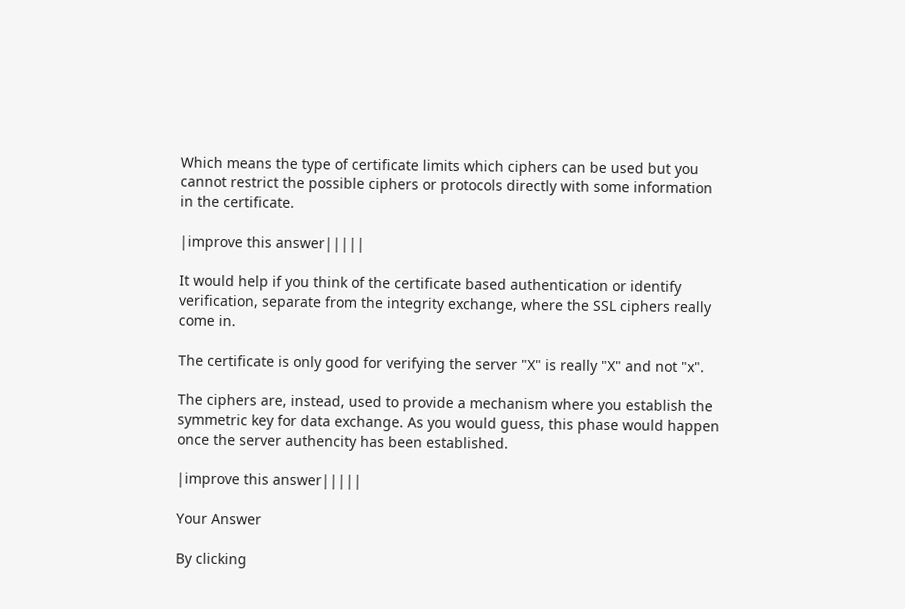Which means the type of certificate limits which ciphers can be used but you cannot restrict the possible ciphers or protocols directly with some information in the certificate.

|improve this answer|||||

It would help if you think of the certificate based authentication or identify verification, separate from the integrity exchange, where the SSL ciphers really come in.

The certificate is only good for verifying the server "X" is really "X" and not "x".

The ciphers are, instead, used to provide a mechanism where you establish the symmetric key for data exchange. As you would guess, this phase would happen once the server authencity has been established.

|improve this answer|||||

Your Answer

By clicking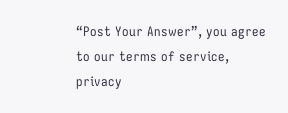“Post Your Answer”, you agree to our terms of service, privacy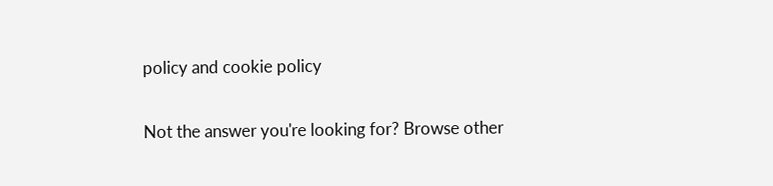policy and cookie policy

Not the answer you're looking for? Browse other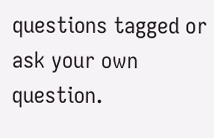questions tagged or ask your own question.